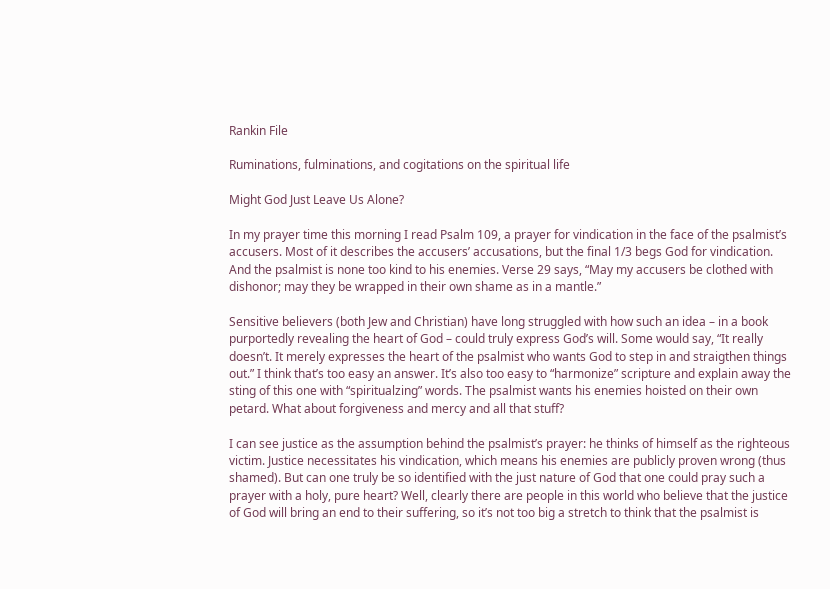Rankin File

Ruminations, fulminations, and cogitations on the spiritual life

Might God Just Leave Us Alone?

In my prayer time this morning I read Psalm 109, a prayer for vindication in the face of the psalmist’s accusers. Most of it describes the accusers’ accusations, but the final 1/3 begs God for vindication. And the psalmist is none too kind to his enemies. Verse 29 says, “May my accusers be clothed with dishonor; may they be wrapped in their own shame as in a mantle.”

Sensitive believers (both Jew and Christian) have long struggled with how such an idea – in a book purportedly revealing the heart of God – could truly express God’s will. Some would say, “It really doesn’t. It merely expresses the heart of the psalmist who wants God to step in and straigthen things out.” I think that’s too easy an answer. It’s also too easy to “harmonize” scripture and explain away the sting of this one with “spiritualzing” words. The psalmist wants his enemies hoisted on their own petard. What about forgiveness and mercy and all that stuff?

I can see justice as the assumption behind the psalmist’s prayer: he thinks of himself as the righteous victim. Justice necessitates his vindication, which means his enemies are publicly proven wrong (thus shamed). But can one truly be so identified with the just nature of God that one could pray such a prayer with a holy, pure heart? Well, clearly there are people in this world who believe that the justice of God will bring an end to their suffering, so it’s not too big a stretch to think that the psalmist is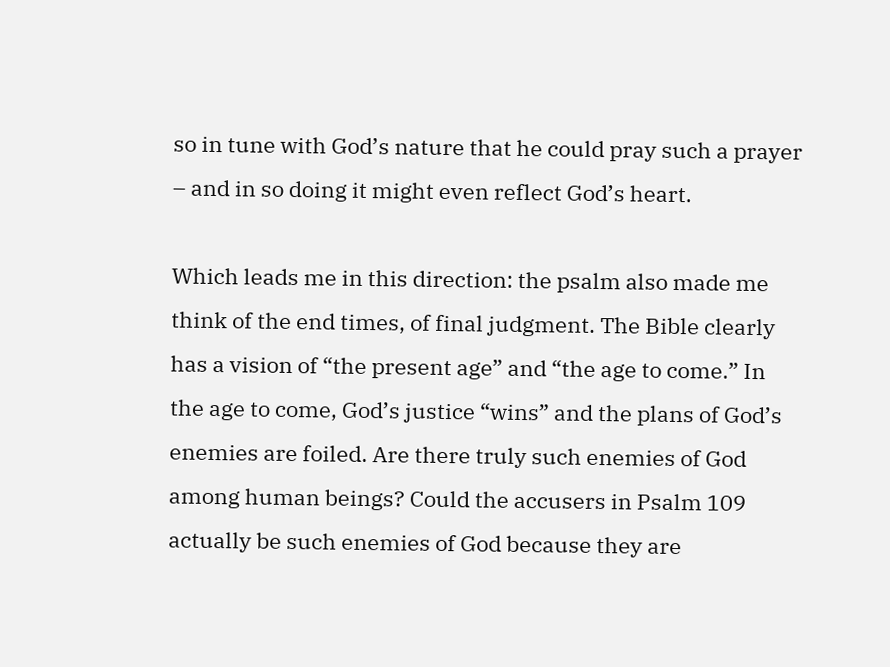so in tune with God’s nature that he could pray such a prayer – and in so doing it might even reflect God’s heart.

Which leads me in this direction: the psalm also made me think of the end times, of final judgment. The Bible clearly has a vision of “the present age” and “the age to come.” In the age to come, God’s justice “wins” and the plans of God’s enemies are foiled. Are there truly such enemies of God among human beings? Could the accusers in Psalm 109 actually be such enemies of God because they are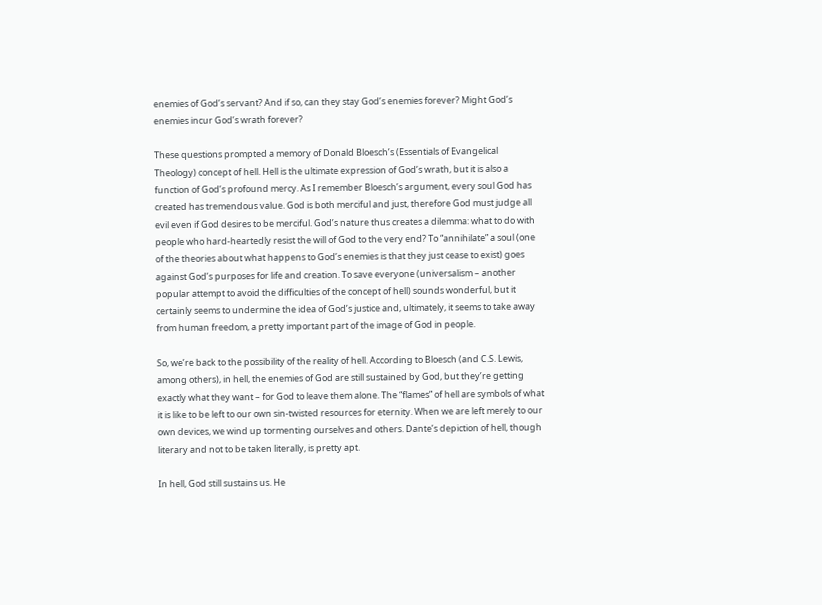enemies of God’s servant? And if so, can they stay God’s enemies forever? Might God’s enemies incur God’s wrath forever?

These questions prompted a memory of Donald Bloesch’s (Essentials of Evangelical Theology) concept of hell. Hell is the ultimate expression of God’s wrath, but it is also a function of God’s profound mercy. As I remember Bloesch’s argument, every soul God has created has tremendous value. God is both merciful and just, therefore God must judge all evil even if God desires to be merciful. God’s nature thus creates a dilemma: what to do with people who hard-heartedly resist the will of God to the very end? To “annihilate” a soul (one of the theories about what happens to God’s enemies is that they just cease to exist) goes against God’s purposes for life and creation. To save everyone (universalism – another popular attempt to avoid the difficulties of the concept of hell) sounds wonderful, but it certainly seems to undermine the idea of God’s justice and, ultimately, it seems to take away from human freedom, a pretty important part of the image of God in people.

So, we’re back to the possibility of the reality of hell. According to Bloesch (and C.S. Lewis, among others), in hell, the enemies of God are still sustained by God, but they’re getting exactly what they want – for God to leave them alone. The “flames” of hell are symbols of what it is like to be left to our own sin-twisted resources for eternity. When we are left merely to our own devices, we wind up tormenting ourselves and others. Dante’s depiction of hell, though literary and not to be taken literally, is pretty apt.

In hell, God still sustains us. He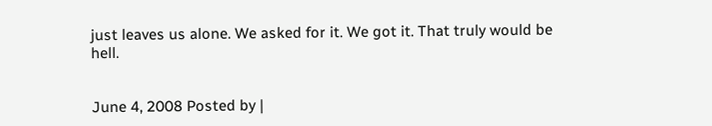just leaves us alone. We asked for it. We got it. That truly would be hell.


June 4, 2008 Posted by |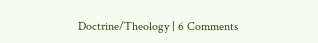Doctrine/Theology | 6 Comments